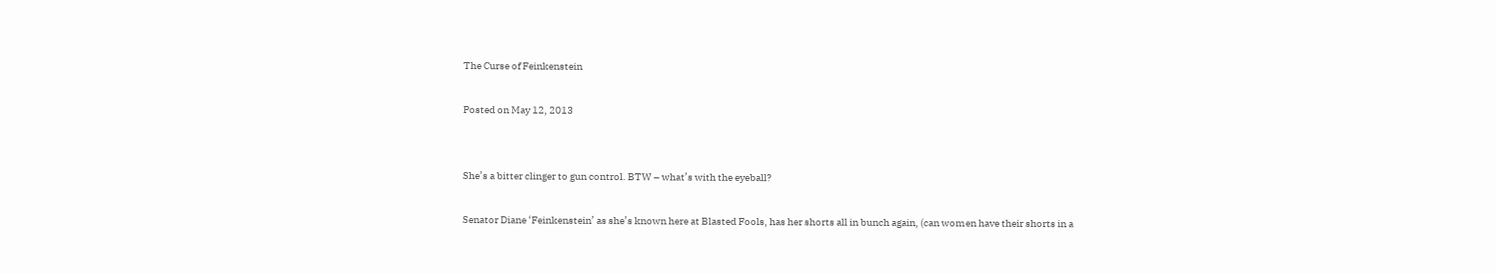The Curse of Feinkenstein

Posted on May 12, 2013


She’s a bitter clinger to gun control. BTW – what’s with the eyeball?

Senator Diane ‘Feinkenstein’ as she’s known here at Blasted Fools, has her shorts all in bunch again, (can women have their shorts in a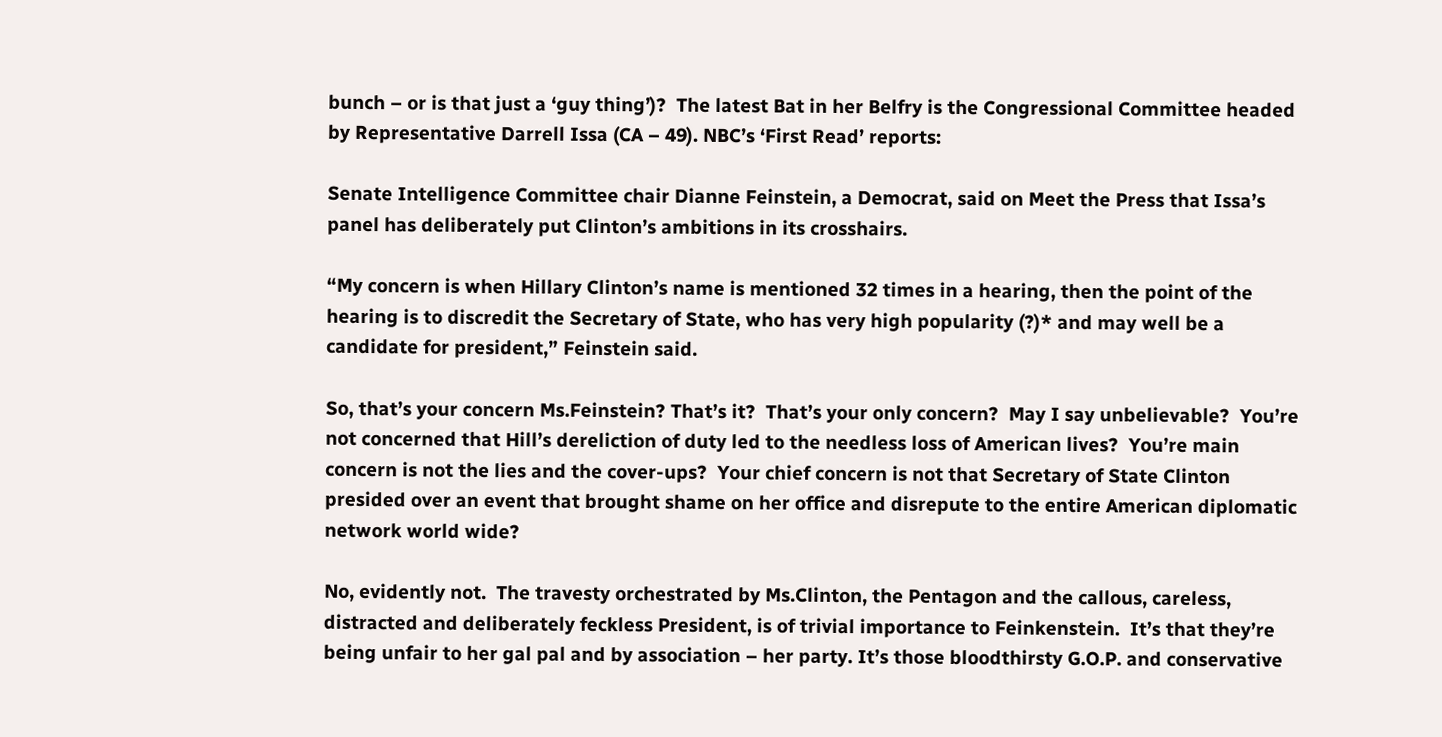bunch – or is that just a ‘guy thing’)?  The latest Bat in her Belfry is the Congressional Committee headed by Representative Darrell Issa (CA – 49). NBC’s ‘First Read’ reports:

Senate Intelligence Committee chair Dianne Feinstein, a Democrat, said on Meet the Press that Issa’s panel has deliberately put Clinton’s ambitions in its crosshairs.

“My concern is when Hillary Clinton’s name is mentioned 32 times in a hearing, then the point of the hearing is to discredit the Secretary of State, who has very high popularity (?)* and may well be a candidate for president,” Feinstein said.

So, that’s your concern Ms.Feinstein? That’s it?  That’s your only concern?  May I say unbelievable?  You’re not concerned that Hill’s dereliction of duty led to the needless loss of American lives?  You’re main concern is not the lies and the cover-ups?  Your chief concern is not that Secretary of State Clinton presided over an event that brought shame on her office and disrepute to the entire American diplomatic network world wide?

No, evidently not.  The travesty orchestrated by Ms.Clinton, the Pentagon and the callous, careless, distracted and deliberately feckless President, is of trivial importance to Feinkenstein.  It’s that they’re being unfair to her gal pal and by association – her party. It’s those bloodthirsty G.O.P. and conservative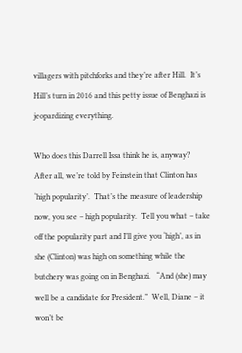villagers with pitchforks and they’re after Hill.  It’s Hill’s turn in 2016 and this petty issue of Benghazi is jeopardizing everything.

Who does this Darrell Issa think he is, anyway?  After all, we’re told by Feinstein that Clinton has ‘high popularity’.  That’s the measure of leadership now, you see – high popularity.  Tell you what – take off the popularity part and I’ll give you ‘high’, as in she (Clinton) was high on something while the butchery was going on in Benghazi.   “And (she) may well be a candidate for President.”  Well, Diane – it won’t be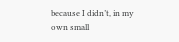because I didn’t, in my own small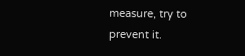measure, try to prevent it.